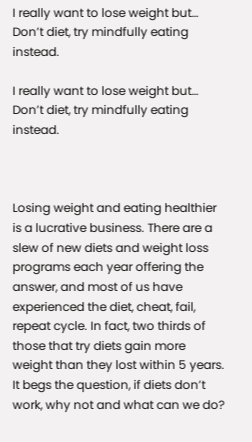I really want to lose weight but… Don’t diet, try mindfully eating instead.

I really want to lose weight but… Don’t diet, try mindfully eating instead.



Losing weight and eating healthier is a lucrative business. There are a slew of new diets and weight loss programs each year offering the answer, and most of us have experienced the diet, cheat, fail, repeat cycle. In fact, two thirds of those that try diets gain more weight than they lost within 5 years. It begs the question, if diets don’t work, why not and what can we do?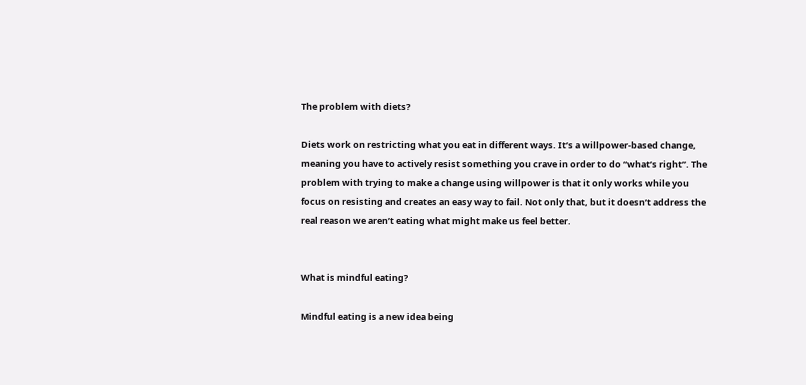The problem with diets?

Diets work on restricting what you eat in different ways. It’s a willpower-based change, meaning you have to actively resist something you crave in order to do “what’s right”. The problem with trying to make a change using willpower is that it only works while you focus on resisting and creates an easy way to fail. Not only that, but it doesn’t address the real reason we aren’t eating what might make us feel better.


What is mindful eating?

Mindful eating is a new idea being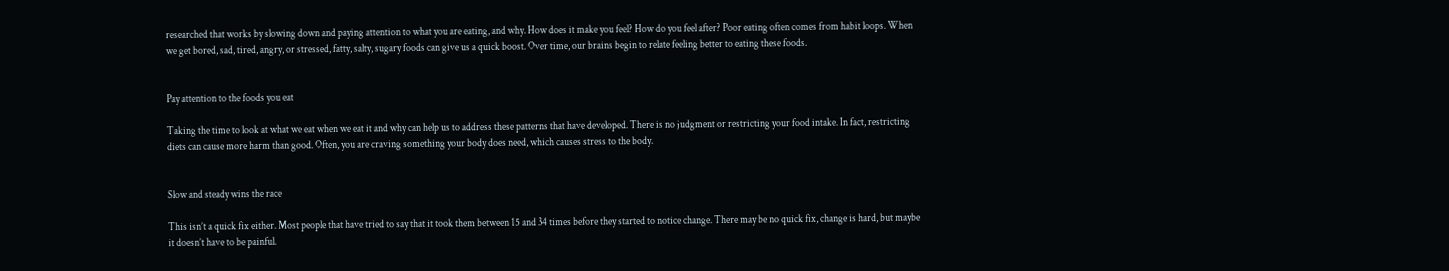researched that works by slowing down and paying attention to what you are eating, and why. How does it make you feel? How do you feel after? Poor eating often comes from habit loops. When we get bored, sad, tired, angry, or stressed, fatty, salty, sugary foods can give us a quick boost. Over time, our brains begin to relate feeling better to eating these foods.


Pay attention to the foods you eat

Taking the time to look at what we eat when we eat it and why can help us to address these patterns that have developed. There is no judgment or restricting your food intake. In fact, restricting diets can cause more harm than good. Often, you are craving something your body does need, which causes stress to the body.


Slow and steady wins the race

This isn’t a quick fix either. Most people that have tried to say that it took them between 15 and 34 times before they started to notice change. There may be no quick fix, change is hard, but maybe it doesn’t have to be painful.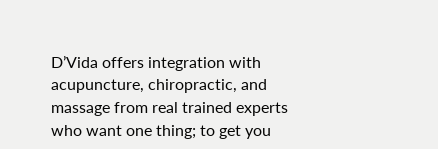D’Vida offers integration with acupuncture, chiropractic, and massage from real trained experts who want one thing; to get you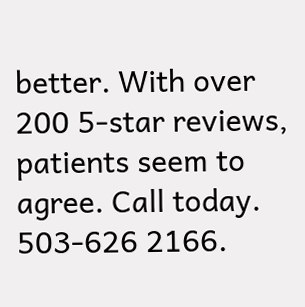better. With over 200 5-star reviews, patients seem to agree. Call today. 503-626 2166.